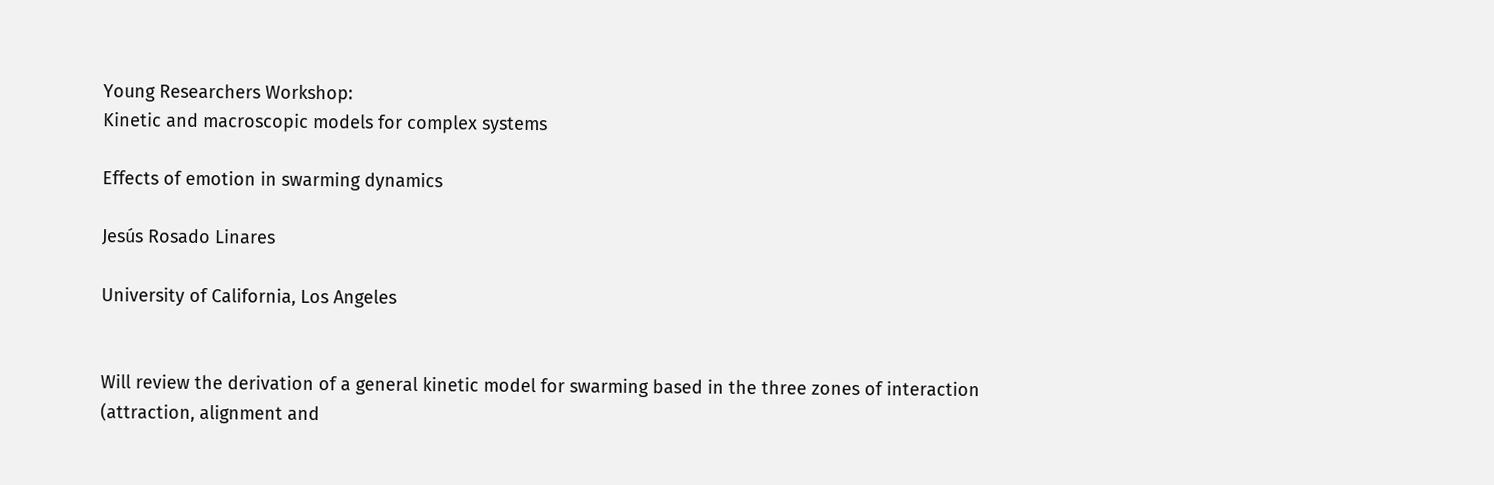Young Researchers Workshop:
Kinetic and macroscopic models for complex systems

Effects of emotion in swarming dynamics

Jesús Rosado Linares

University of California, Los Angeles


Will review the derivation of a general kinetic model for swarming based in the three zones of interaction (attraction, alignment and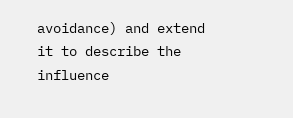avoidance) and extend it to describe the influence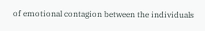of emotional contagion between the individuals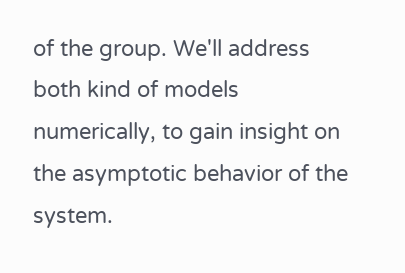of the group. We'll address both kind of models numerically, to gain insight on the asymptotic behavior of the system.